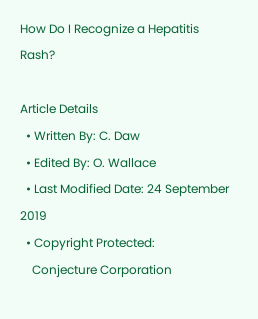How Do I Recognize a Hepatitis Rash?

Article Details
  • Written By: C. Daw
  • Edited By: O. Wallace
  • Last Modified Date: 24 September 2019
  • Copyright Protected:
    Conjecture Corporation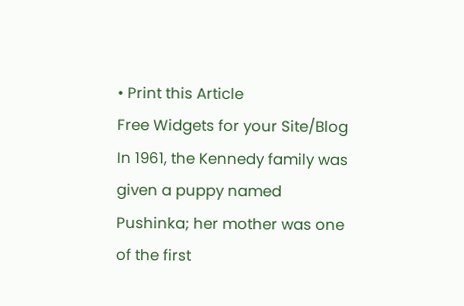• Print this Article
Free Widgets for your Site/Blog
In 1961, the Kennedy family was given a puppy named Pushinka; her mother was one of the first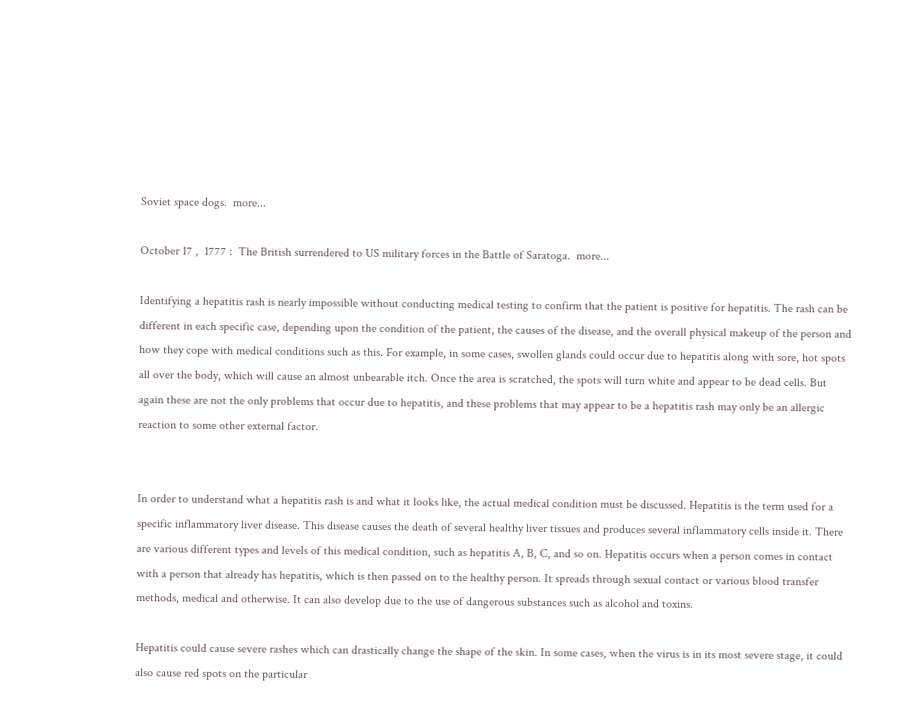Soviet space dogs.  more...

October 17 ,  1777 :  The British surrendered to US military forces in the Battle of Saratoga.  more...

Identifying a hepatitis rash is nearly impossible without conducting medical testing to confirm that the patient is positive for hepatitis. The rash can be different in each specific case, depending upon the condition of the patient, the causes of the disease, and the overall physical makeup of the person and how they cope with medical conditions such as this. For example, in some cases, swollen glands could occur due to hepatitis along with sore, hot spots all over the body, which will cause an almost unbearable itch. Once the area is scratched, the spots will turn white and appear to be dead cells. But again these are not the only problems that occur due to hepatitis, and these problems that may appear to be a hepatitis rash may only be an allergic reaction to some other external factor.


In order to understand what a hepatitis rash is and what it looks like, the actual medical condition must be discussed. Hepatitis is the term used for a specific inflammatory liver disease. This disease causes the death of several healthy liver tissues and produces several inflammatory cells inside it. There are various different types and levels of this medical condition, such as hepatitis A, B, C, and so on. Hepatitis occurs when a person comes in contact with a person that already has hepatitis, which is then passed on to the healthy person. It spreads through sexual contact or various blood transfer methods, medical and otherwise. It can also develop due to the use of dangerous substances such as alcohol and toxins.

Hepatitis could cause severe rashes which can drastically change the shape of the skin. In some cases, when the virus is in its most severe stage, it could also cause red spots on the particular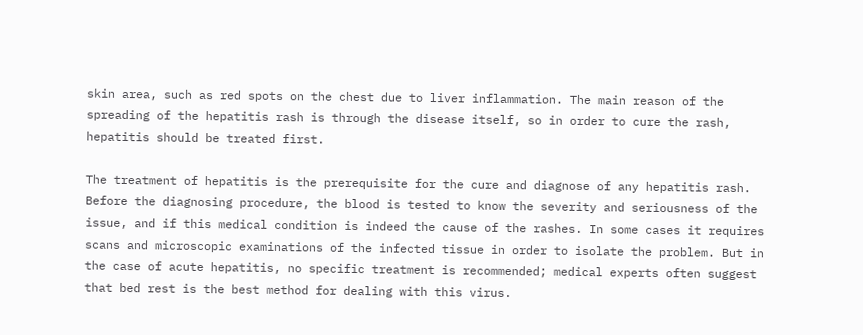skin area, such as red spots on the chest due to liver inflammation. The main reason of the spreading of the hepatitis rash is through the disease itself, so in order to cure the rash, hepatitis should be treated first.

The treatment of hepatitis is the prerequisite for the cure and diagnose of any hepatitis rash. Before the diagnosing procedure, the blood is tested to know the severity and seriousness of the issue, and if this medical condition is indeed the cause of the rashes. In some cases it requires scans and microscopic examinations of the infected tissue in order to isolate the problem. But in the case of acute hepatitis, no specific treatment is recommended; medical experts often suggest that bed rest is the best method for dealing with this virus.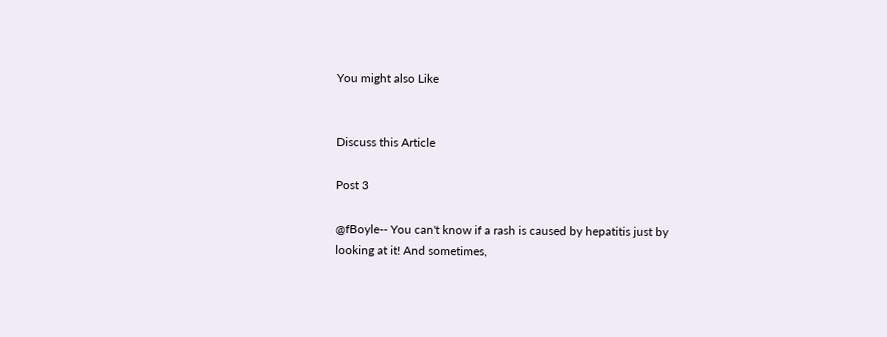You might also Like


Discuss this Article

Post 3

@fBoyle-- You can't know if a rash is caused by hepatitis just by looking at it! And sometimes,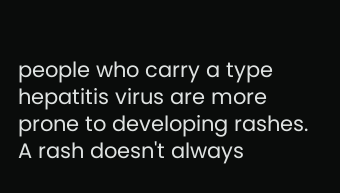people who carry a type hepatitis virus are more prone to developing rashes. A rash doesn't always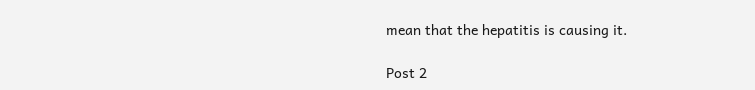mean that the hepatitis is causing it.

Post 2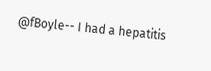@fBoyle-- I had a hepatitis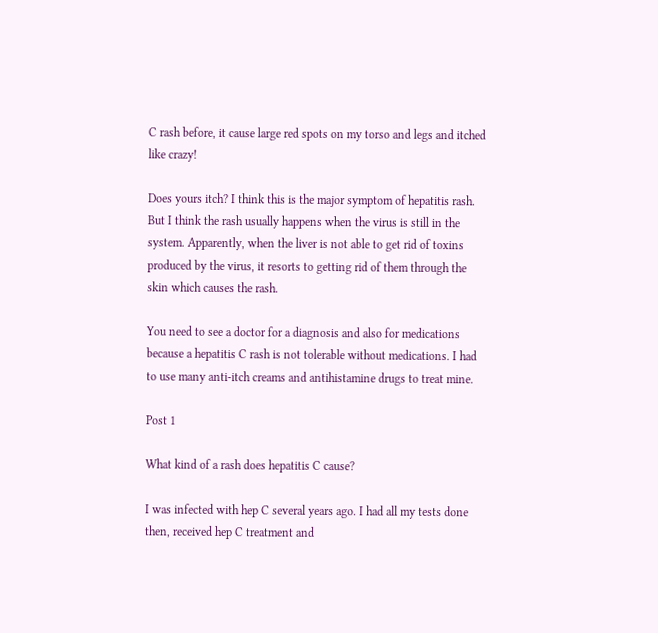C rash before, it cause large red spots on my torso and legs and itched like crazy!

Does yours itch? I think this is the major symptom of hepatitis rash. But I think the rash usually happens when the virus is still in the system. Apparently, when the liver is not able to get rid of toxins produced by the virus, it resorts to getting rid of them through the skin which causes the rash.

You need to see a doctor for a diagnosis and also for medications because a hepatitis C rash is not tolerable without medications. I had to use many anti-itch creams and antihistamine drugs to treat mine.

Post 1

What kind of a rash does hepatitis C cause?

I was infected with hep C several years ago. I had all my tests done then, received hep C treatment and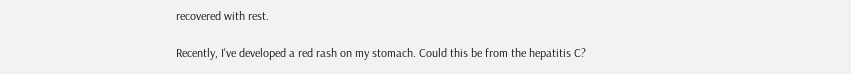recovered with rest.

Recently, I've developed a red rash on my stomach. Could this be from the hepatitis C?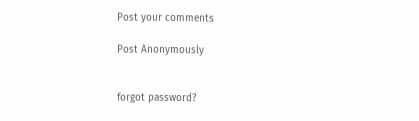Post your comments

Post Anonymously


forgot password?